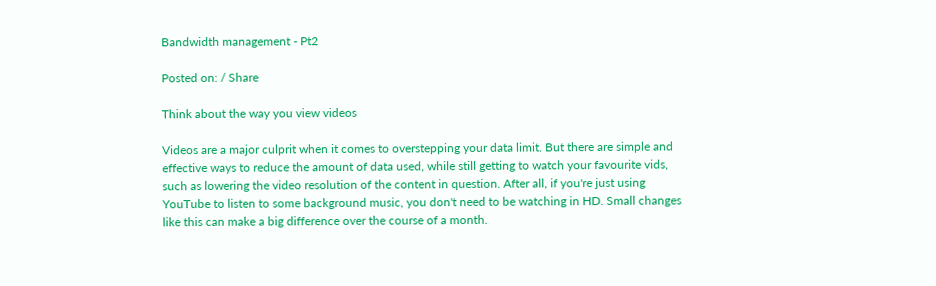Bandwidth management - Pt2

Posted on: / Share

Think about the way you view videos

Videos are a major culprit when it comes to overstepping your data limit. But there are simple and effective ways to reduce the amount of data used, while still getting to watch your favourite vids, such as lowering the video resolution of the content in question. After all, if you're just using YouTube to listen to some background music, you don't need to be watching in HD. Small changes like this can make a big difference over the course of a month.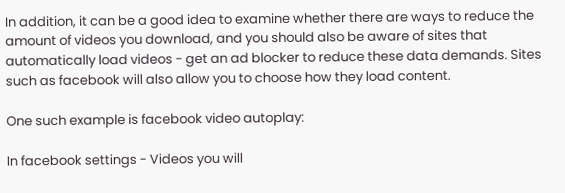In addition, it can be a good idea to examine whether there are ways to reduce the amount of videos you download, and you should also be aware of sites that automatically load videos - get an ad blocker to reduce these data demands. Sites such as facebook will also allow you to choose how they load content.

One such example is facebook video autoplay:

In facebook settings - Videos you will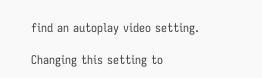find an autoplay video setting.

Changing this setting to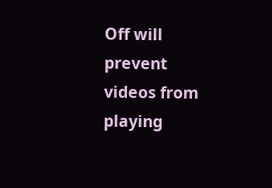Off will prevent videos from playing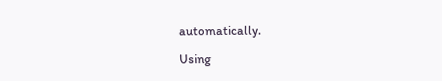automatically.

Using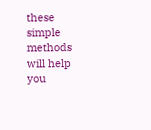these simple methods will help you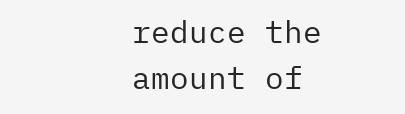reduce the amount of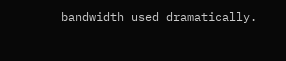bandwidth used dramatically.